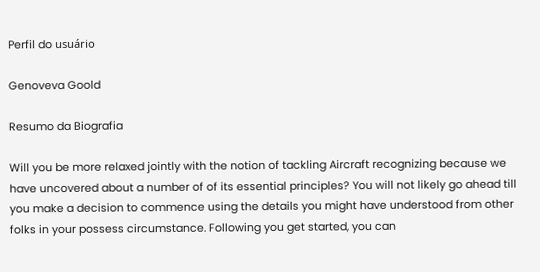Perfil do usuário

Genoveva Goold

Resumo da Biografia

Will you be more relaxed jointly with the notion of tackling Aircraft recognizing because we have uncovered about a number of of its essential principles? You will not likely go ahead till you make a decision to commence using the details you might have understood from other folks in your possess circumstance. Following you get started, you can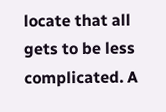locate that all gets to be less complicated. A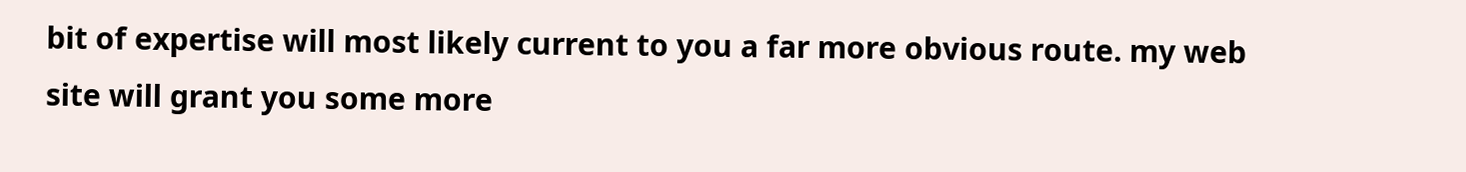bit of expertise will most likely current to you a far more obvious route. my web site will grant you some more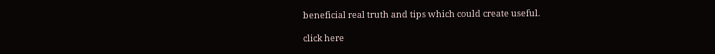beneficial real truth and tips which could create useful.

click here